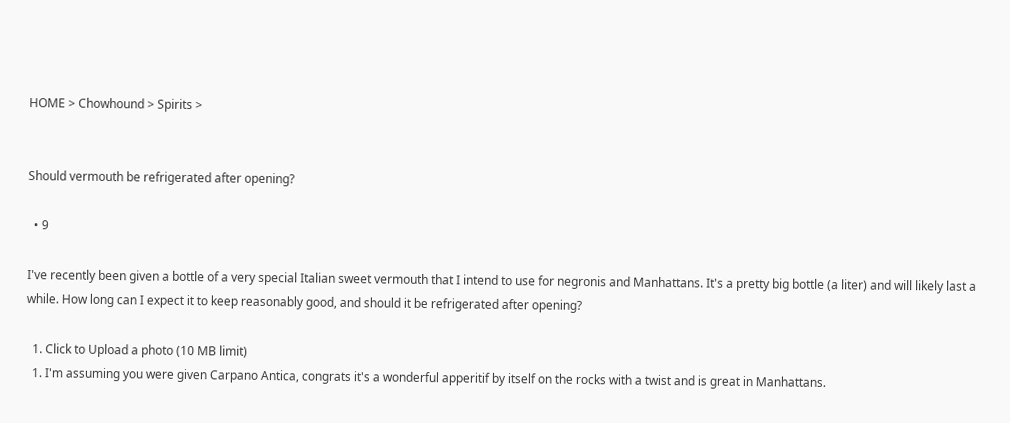HOME > Chowhound > Spirits >


Should vermouth be refrigerated after opening?

  • 9

I've recently been given a bottle of a very special Italian sweet vermouth that I intend to use for negronis and Manhattans. It's a pretty big bottle (a liter) and will likely last a while. How long can I expect it to keep reasonably good, and should it be refrigerated after opening?

  1. Click to Upload a photo (10 MB limit)
  1. I'm assuming you were given Carpano Antica, congrats it's a wonderful apperitif by itself on the rocks with a twist and is great in Manhattans.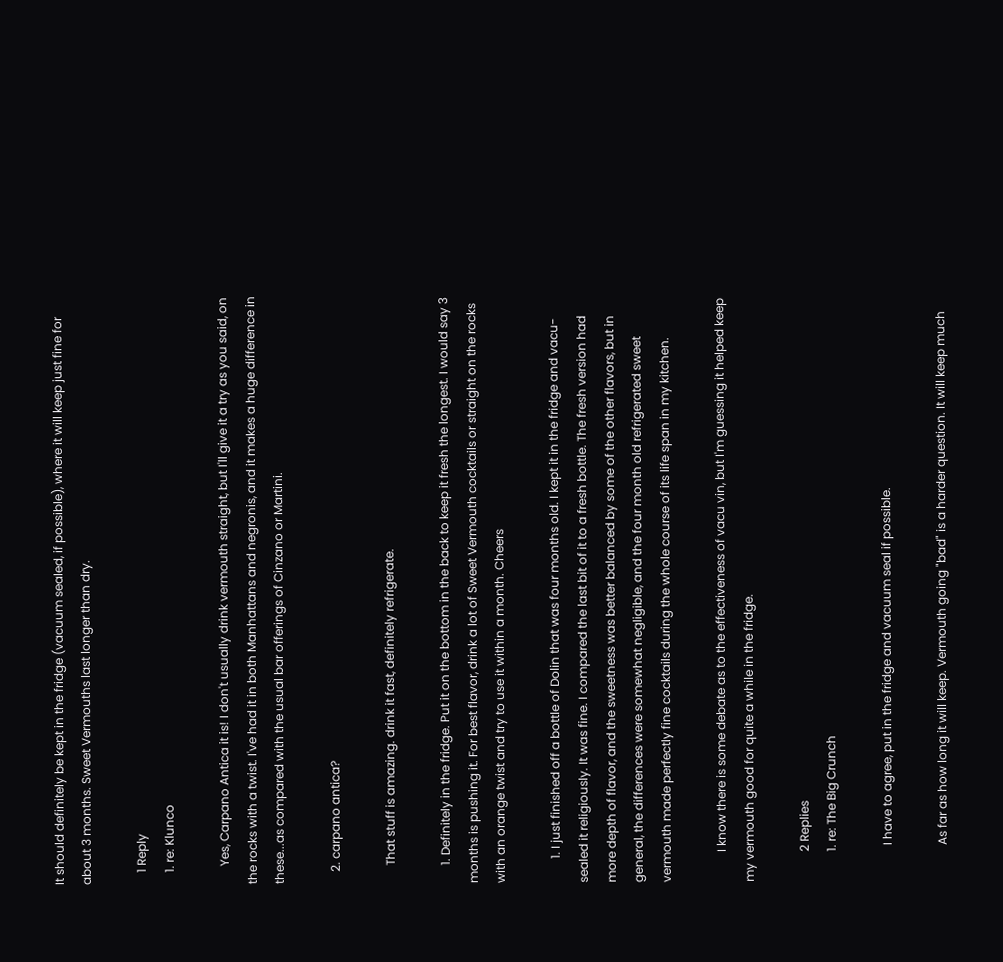It should definitely be kept in the fridge (vacuum sealed, if possible), where it will keep just fine for about 3 months. Sweet Vermouths last longer than dry.

    1 Reply
    1. re: Klunco

      Yes, Carpano Antica it is! I don't usually drink vermouth straight, but I'll give it a try as you said, on the rocks with a twist. I've had it in both Manhattans and negronis, and it makes a huge difference in these...as compared with the usual bar offerings of Cinzano or Martini.

    2. carpano antica?

      That stuff is amazing. drink it fast, definitely refrigerate.

      1. Definitely in the fridge. Put it on the bottom in the back to keep it fresh the longest. I would say 3 months is pushing it. For best flavor, drink a lot of Sweet Vermouth cocktails or straight on the rocks with an orange twist and try to use it within a month. Cheers

        1. I just finished off a bottle of Dolin that was four months old. I kept it in the fridge and vacu-sealed it religiously. It was fine. I compared the last bit of it to a fresh bottle. The fresh version had more depth of flavor, and the sweetness was better balanced by some of the other flavors, but in general, the differences were somewhat negligible, and the four month old refrigerated sweet vermouth made perfectly fine cocktails during the whole course of its life span in my kitchen.

          I know there is some debate as to the effectiveness of vacu vin, but I'm guessing it helped keep my vermouth good for quite a while in the fridge.

          2 Replies
          1. re: The Big Crunch

            I have to agree, put in the fridge and vacuum seal if possible.

            As far as how long it will keep. Vermouth going "bad" is a harder question. It will keep much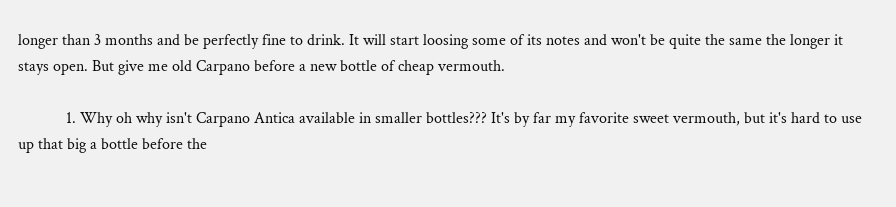longer than 3 months and be perfectly fine to drink. It will start loosing some of its notes and won't be quite the same the longer it stays open. But give me old Carpano before a new bottle of cheap vermouth.

            1. Why oh why isn't Carpano Antica available in smaller bottles??? It's by far my favorite sweet vermouth, but it's hard to use up that big a bottle before the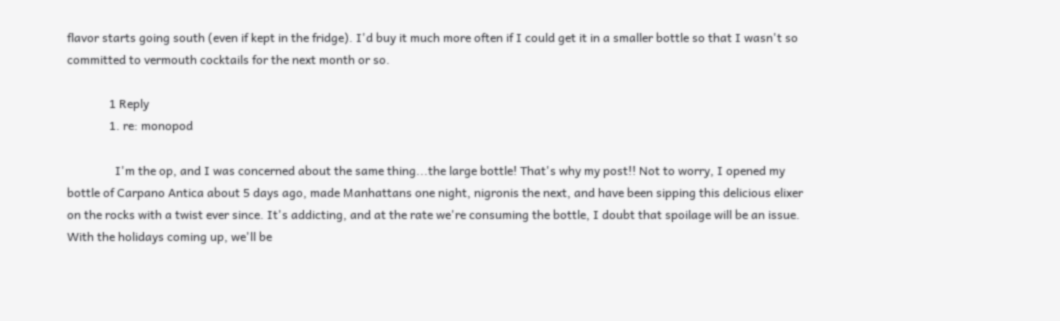flavor starts going south (even if kept in the fridge). I'd buy it much more often if I could get it in a smaller bottle so that I wasn't so committed to vermouth cocktails for the next month or so.

              1 Reply
              1. re: monopod

                I'm the op, and I was concerned about the same thing...the large bottle! That's why my post!! Not to worry, I opened my bottle of Carpano Antica about 5 days ago, made Manhattans one night, nigronis the next, and have been sipping this delicious elixer on the rocks with a twist ever since. It's addicting, and at the rate we're consuming the bottle, I doubt that spoilage will be an issue. With the holidays coming up, we'll be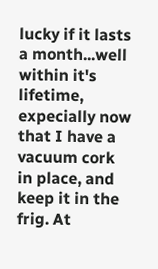lucky if it lasts a month...well within it's lifetime, expecially now that I have a vacuum cork in place, and keep it in the frig. At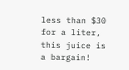less than $30 for a liter, this juice is a bargain!